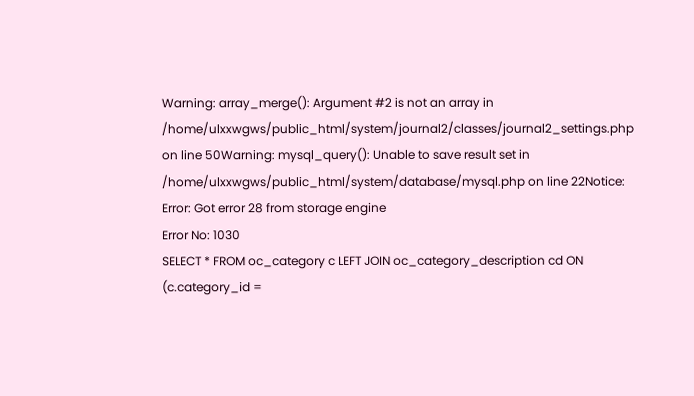Warning: array_merge(): Argument #2 is not an array in /home/ulxxwgws/public_html/system/journal2/classes/journal2_settings.php on line 50Warning: mysql_query(): Unable to save result set in /home/ulxxwgws/public_html/system/database/mysql.php on line 22Notice: Error: Got error 28 from storage engine
Error No: 1030
SELECT * FROM oc_category c LEFT JOIN oc_category_description cd ON (c.category_id =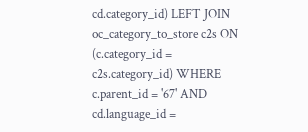cd.category_id) LEFT JOIN oc_category_to_store c2s ON (c.category_id = c2s.category_id) WHERE c.parent_id = '67' AND cd.language_id =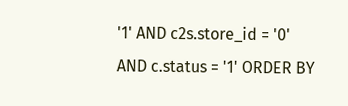'1' AND c2s.store_id = '0' AND c.status = '1' ORDER BY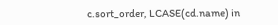c.sort_order, LCASE(cd.name) in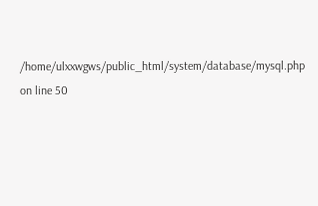/home/ulxxwgws/public_html/system/database/mysql.php on line 50